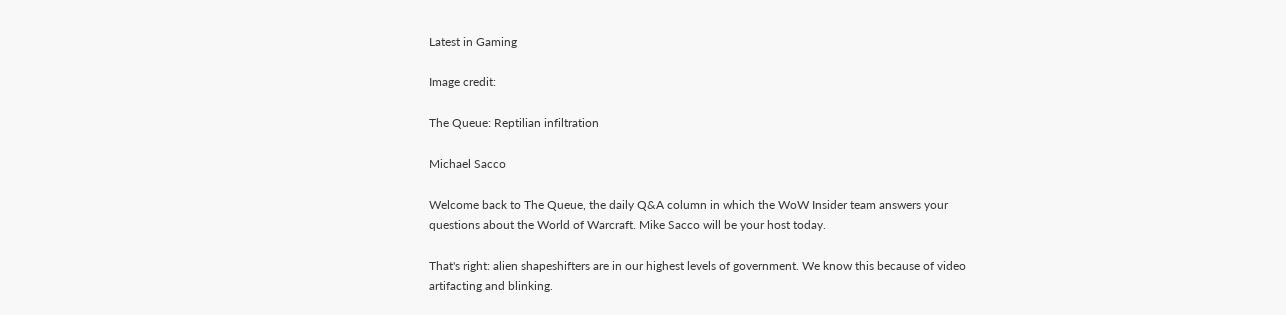Latest in Gaming

Image credit:

The Queue: Reptilian infiltration

Michael Sacco

Welcome back to The Queue, the daily Q&A column in which the WoW Insider team answers your questions about the World of Warcraft. Mike Sacco will be your host today.

That's right: alien shapeshifters are in our highest levels of government. We know this because of video artifacting and blinking.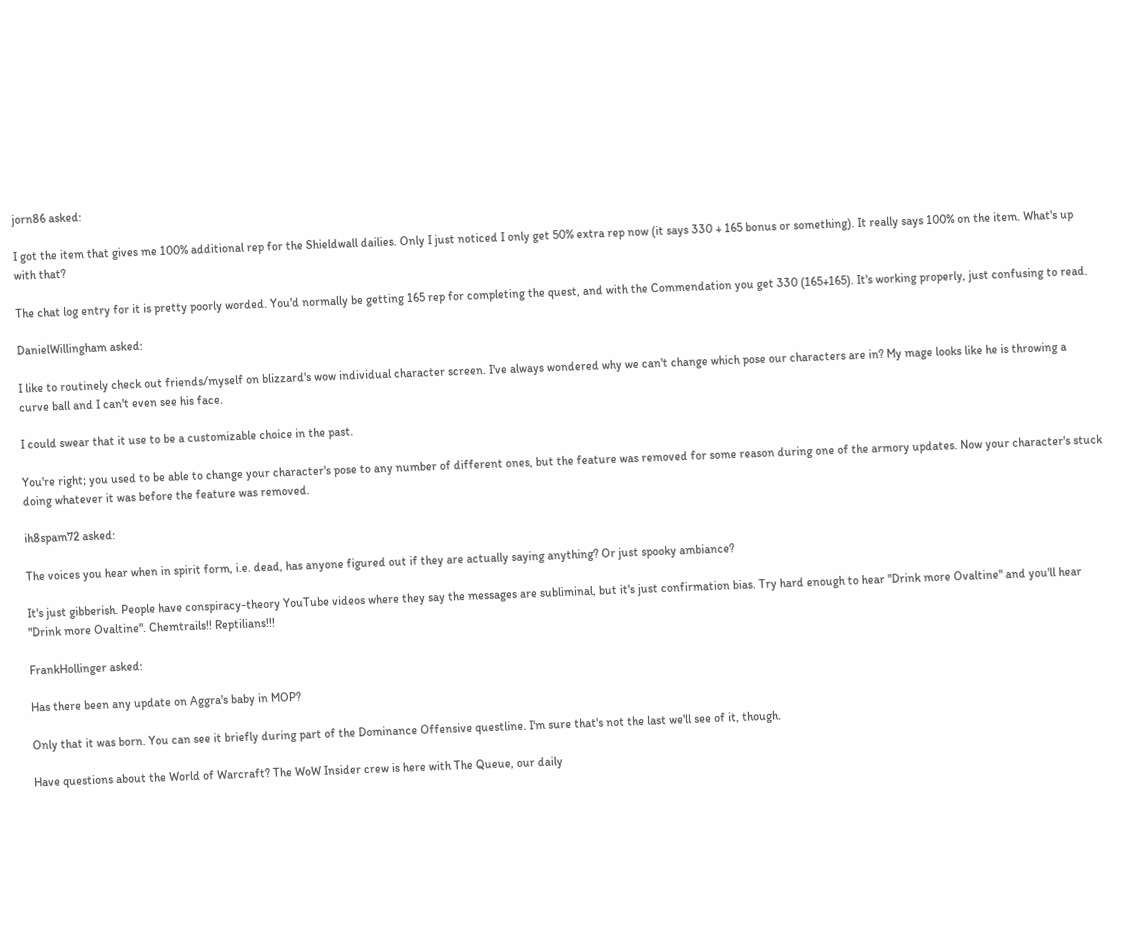jorn86 asked:

I got the item that gives me 100% additional rep for the Shieldwall dailies. Only I just noticed I only get 50% extra rep now (it says 330 + 165 bonus or something). It really says 100% on the item. What's up with that?

The chat log entry for it is pretty poorly worded. You'd normally be getting 165 rep for completing the quest, and with the Commendation you get 330 (165+165). It's working properly, just confusing to read.

DanielWillingham asked:

I like to routinely check out friends/myself on blizzard's wow individual character screen. I've always wondered why we can't change which pose our characters are in? My mage looks like he is throwing a curve ball and I can't even see his face.

I could swear that it use to be a customizable choice in the past.

You're right; you used to be able to change your character's pose to any number of different ones, but the feature was removed for some reason during one of the armory updates. Now your character's stuck doing whatever it was before the feature was removed.

ih8spam72 asked:

The voices you hear when in spirit form, i.e. dead, has anyone figured out if they are actually saying anything? Or just spooky ambiance?

It's just gibberish. People have conspiracy-theory YouTube videos where they say the messages are subliminal, but it's just confirmation bias. Try hard enough to hear "Drink more Ovaltine" and you'll hear "Drink more Ovaltine". Chemtrails!! Reptilians!!!

FrankHollinger asked:

Has there been any update on Aggra's baby in MOP?

Only that it was born. You can see it briefly during part of the Dominance Offensive questline. I'm sure that's not the last we'll see of it, though.

Have questions about the World of Warcraft? The WoW Insider crew is here with The Queue, our daily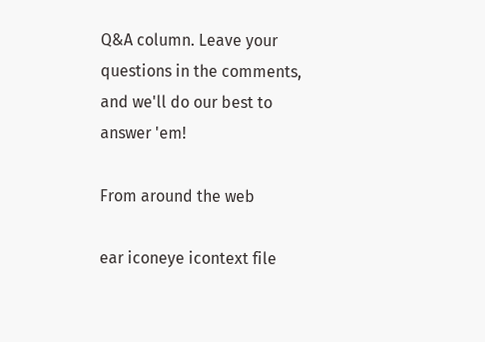Q&A column. Leave your questions in the comments, and we'll do our best to answer 'em!

From around the web

ear iconeye icontext file